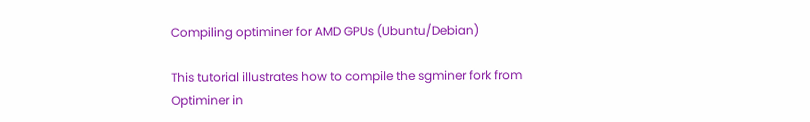Compiling optiminer for AMD GPUs (Ubuntu/Debian)

This tutorial illustrates how to compile the sgminer fork from Optiminer in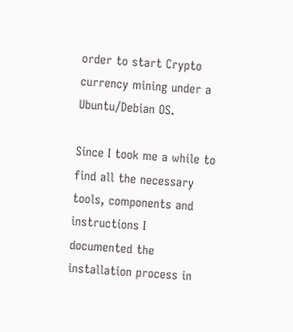order to start Crypto currency mining under a Ubuntu/Debian OS.

Since I took me a while to find all the necessary tools, components and instructions I documented the installation process in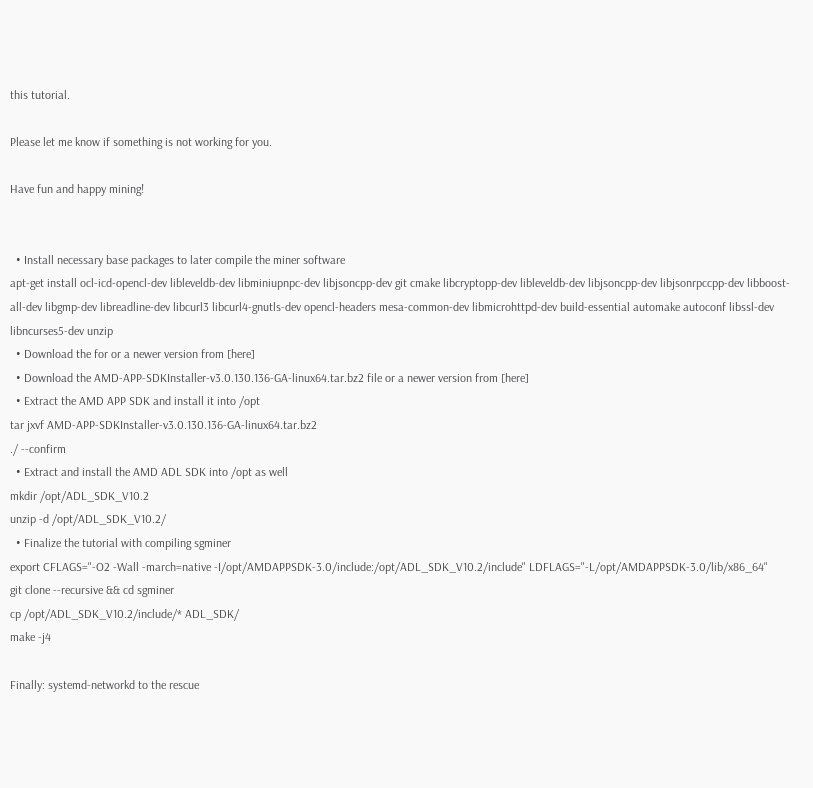this tutorial.

Please let me know if something is not working for you.

Have fun and happy mining!


  • Install necessary base packages to later compile the miner software
apt-get install ocl-icd-opencl-dev libleveldb-dev libminiupnpc-dev libjsoncpp-dev git cmake libcryptopp-dev libleveldb-dev libjsoncpp-dev libjsonrpccpp-dev libboost-all-dev libgmp-dev libreadline-dev libcurl3 libcurl4-gnutls-dev opencl-headers mesa-common-dev libmicrohttpd-dev build-essential automake autoconf libssl-dev libncurses5-dev unzip
  • Download the for or a newer version from [here]
  • Download the AMD-APP-SDKInstaller-v3.0.130.136-GA-linux64.tar.bz2 file or a newer version from [here]
  • Extract the AMD APP SDK and install it into /opt
tar jxvf AMD-APP-SDKInstaller-v3.0.130.136-GA-linux64.tar.bz2
./ --confirm
  • Extract and install the AMD ADL SDK into /opt as well
mkdir /opt/ADL_SDK_V10.2
unzip -d /opt/ADL_SDK_V10.2/
  • Finalize the tutorial with compiling sgminer
export CFLAGS="-O2 -Wall -march=native -I/opt/AMDAPPSDK-3.0/include:/opt/ADL_SDK_V10.2/include" LDFLAGS="-L/opt/AMDAPPSDK-3.0/lib/x86_64"
git clone --recursive && cd sgminer
cp /opt/ADL_SDK_V10.2/include/* ADL_SDK/
make -j4

Finally: systemd-networkd to the rescue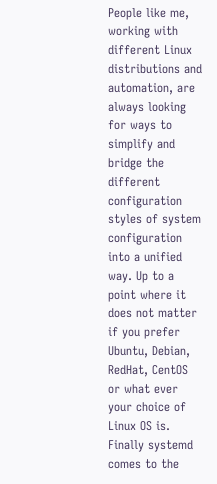People like me, working with different Linux distributions and automation, are always looking for ways to simplify and bridge the different configuration styles of system configuration into a unified way. Up to a point where it does not matter if you prefer Ubuntu, Debian, RedHat, CentOS or what ever your choice of Linux OS is. Finally systemd comes to the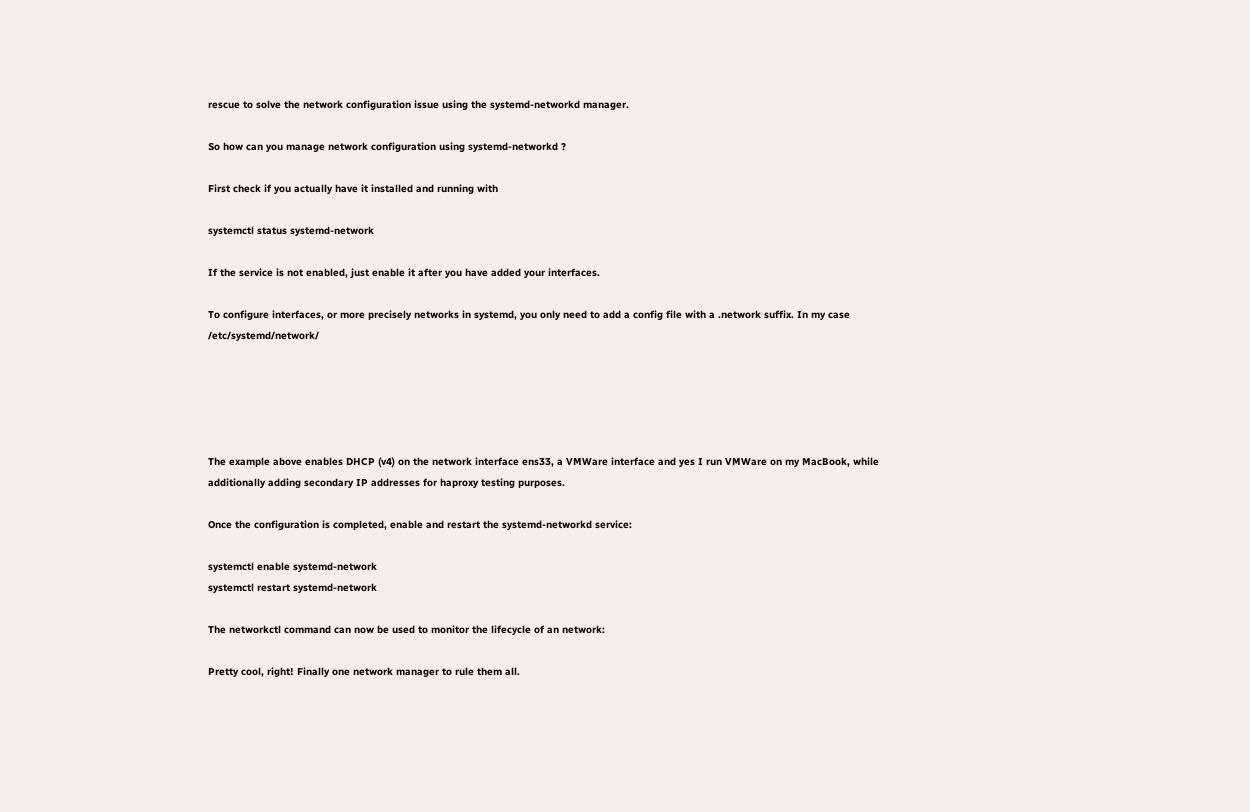rescue to solve the network configuration issue using the systemd-networkd manager.

So how can you manage network configuration using systemd-networkd ?

First check if you actually have it installed and running with

systemctl status systemd-network

If the service is not enabled, just enable it after you have added your interfaces.

To configure interfaces, or more precisely networks in systemd, you only need to add a config file with a .network suffix. In my case /etc/systemd/network/





The example above enables DHCP (v4) on the network interface ens33, a VMWare interface and yes I run VMWare on my MacBook, while additionally adding secondary IP addresses for haproxy testing purposes.

Once the configuration is completed, enable and restart the systemd-networkd service:

systemctl enable systemd-network
systemctl restart systemd-network

The networkctl command can now be used to monitor the lifecycle of an network:

Pretty cool, right! Finally one network manager to rule them all.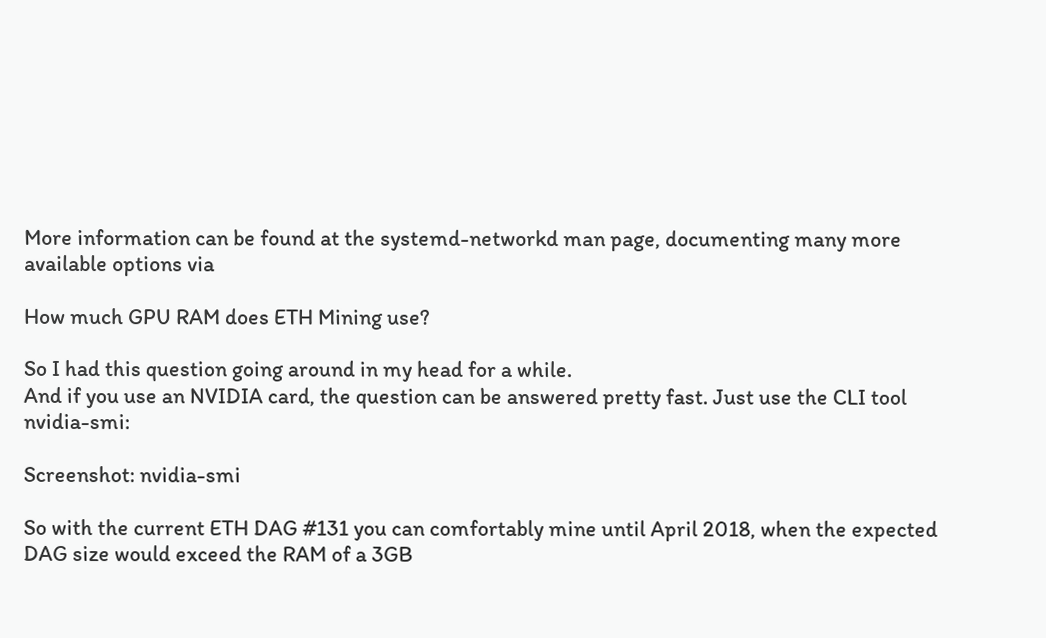More information can be found at the systemd-networkd man page, documenting many more available options via

How much GPU RAM does ETH Mining use?

So I had this question going around in my head for a while.
And if you use an NVIDIA card, the question can be answered pretty fast. Just use the CLI tool nvidia-smi:

Screenshot: nvidia-smi

So with the current ETH DAG #131 you can comfortably mine until April 2018, when the expected DAG size would exceed the RAM of a 3GB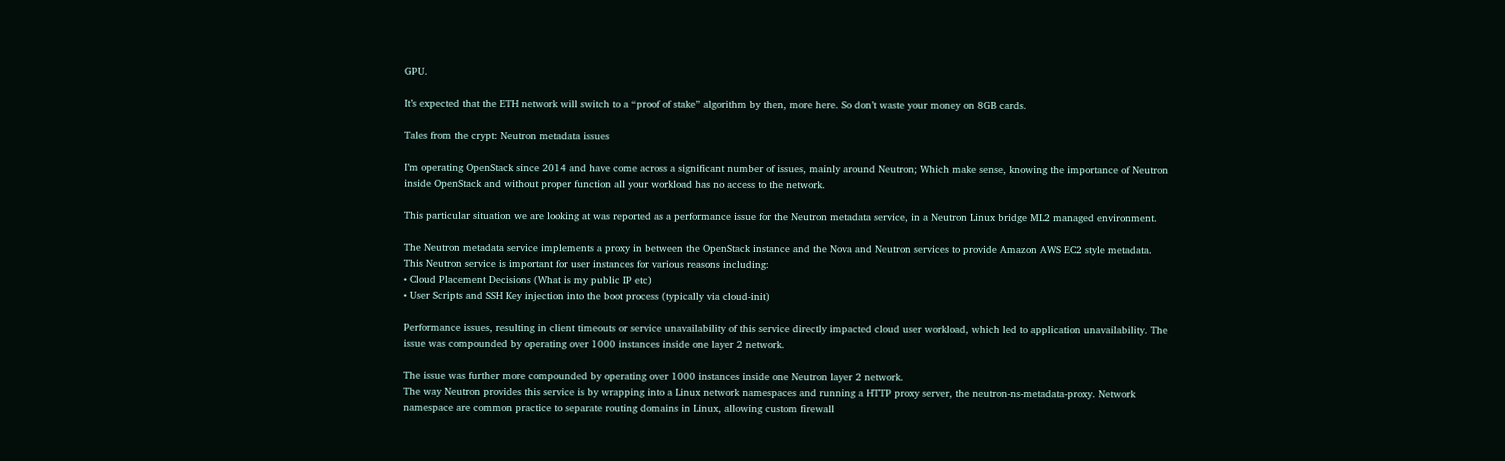GPU.

It’s expected that the ETH network will switch to a “proof of stake” algorithm by then, more here. So don’t waste your money on 8GB cards.

Tales from the crypt: Neutron metadata issues

I’m operating OpenStack since 2014 and have come across a significant number of issues, mainly around Neutron; Which make sense, knowing the importance of Neutron inside OpenStack and without proper function all your workload has no access to the network.

This particular situation we are looking at was reported as a performance issue for the Neutron metadata service, in a Neutron Linux bridge ML2 managed environment.

The Neutron metadata service implements a proxy in between the OpenStack instance and the Nova and Neutron services to provide Amazon AWS EC2 style metadata.
This Neutron service is important for user instances for various reasons including:
• Cloud Placement Decisions (What is my public IP etc)
• User Scripts and SSH Key injection into the boot process (typically via cloud-init)

Performance issues, resulting in client timeouts or service unavailability of this service directly impacted cloud user workload, which led to application unavailability. The issue was compounded by operating over 1000 instances inside one layer 2 network.

The issue was further more compounded by operating over 1000 instances inside one Neutron layer 2 network.
The way Neutron provides this service is by wrapping into a Linux network namespaces and running a HTTP proxy server, the neutron-ns-metadata-proxy. Network namespace are common practice to separate routing domains in Linux, allowing custom firewall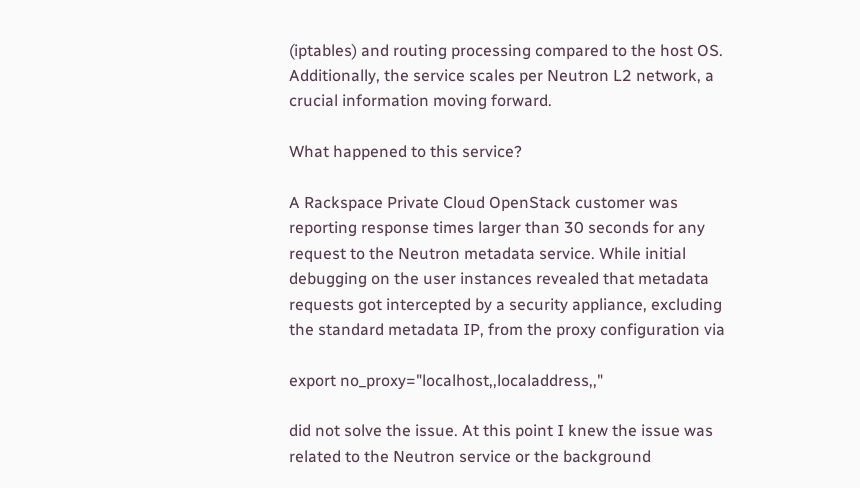(iptables) and routing processing compared to the host OS. Additionally, the service scales per Neutron L2 network, a crucial information moving forward.

What happened to this service?

A Rackspace Private Cloud OpenStack customer was reporting response times larger than 30 seconds for any request to the Neutron metadata service. While initial debugging on the user instances revealed that metadata requests got intercepted by a security appliance, excluding the standard metadata IP, from the proxy configuration via

export no_proxy="localhost,,localaddress,,"

did not solve the issue. At this point I knew the issue was related to the Neutron service or the background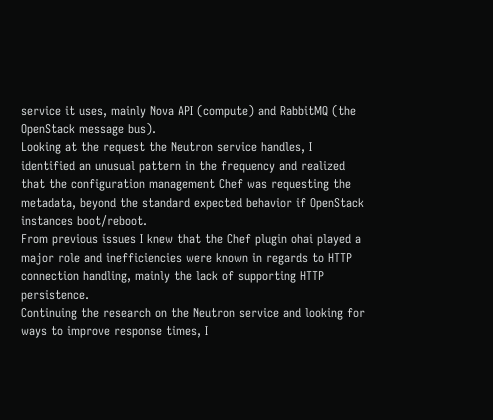service it uses, mainly Nova API (compute) and RabbitMQ (the OpenStack message bus).
Looking at the request the Neutron service handles, I identified an unusual pattern in the frequency and realized that the configuration management Chef was requesting the metadata, beyond the standard expected behavior if OpenStack instances boot/reboot.
From previous issues I knew that the Chef plugin ohai played a major role and inefficiencies were known in regards to HTTP connection handling, mainly the lack of supporting HTTP persistence.
Continuing the research on the Neutron service and looking for ways to improve response times, I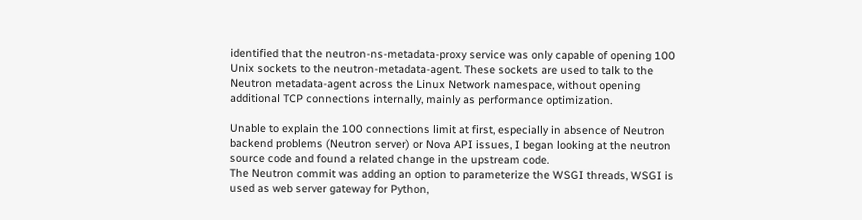identified that the neutron-ns-metadata-proxy service was only capable of opening 100 Unix sockets to the neutron-metadata-agent. These sockets are used to talk to the Neutron metadata-agent across the Linux Network namespace, without opening additional TCP connections internally, mainly as performance optimization.

Unable to explain the 100 connections limit at first, especially in absence of Neutron backend problems (Neutron server) or Nova API issues, I began looking at the neutron source code and found a related change in the upstream code.
The Neutron commit was adding an option to parameterize the WSGI threads, WSGI is used as web server gateway for Python,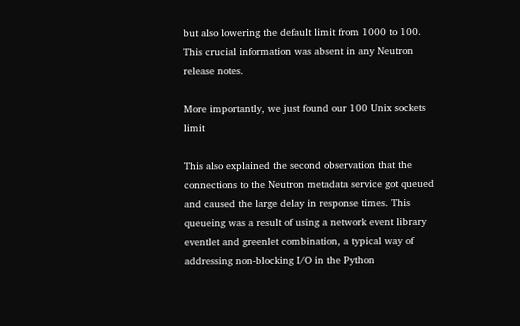but also lowering the default limit from 1000 to 100. This crucial information was absent in any Neutron release notes.

More importantly, we just found our 100 Unix sockets limit

This also explained the second observation that the connections to the Neutron metadata service got queued and caused the large delay in response times. This queueing was a result of using a network event library eventlet and greenlet combination, a typical way of addressing non-blocking I/O in the Python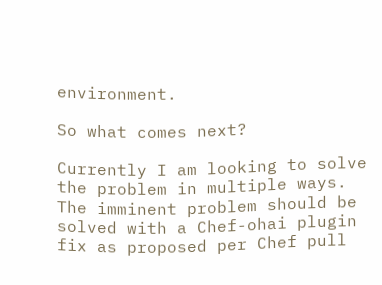environment.

So what comes next?

Currently I am looking to solve the problem in multiple ways.
The imminent problem should be solved with a Chef-ohai plugin fix as proposed per Chef pull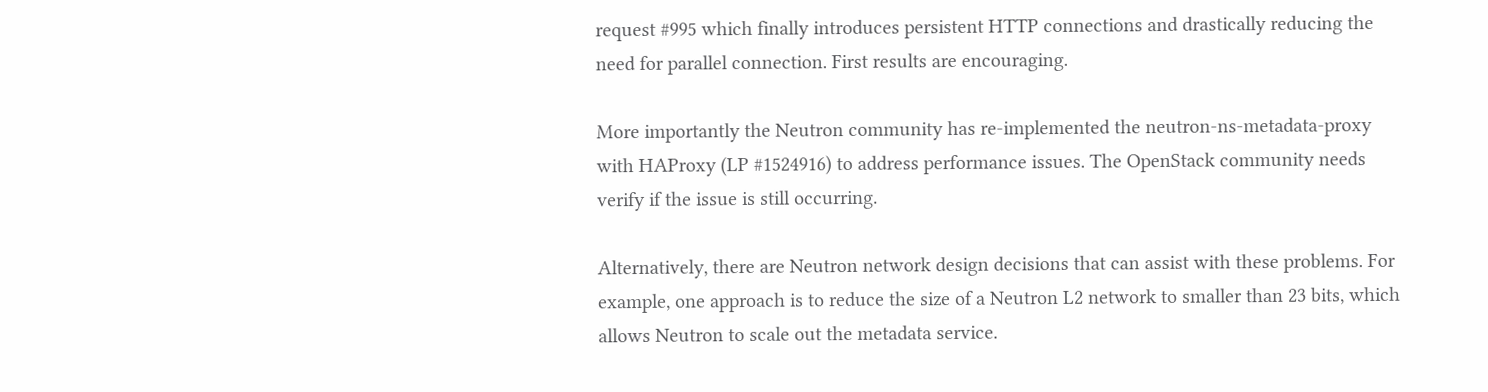request #995 which finally introduces persistent HTTP connections and drastically reducing the need for parallel connection. First results are encouraging.

More importantly the Neutron community has re-implemented the neutron-ns-metadata-proxy with HAProxy (LP #1524916) to address performance issues. The OpenStack community needs verify if the issue is still occurring.

Alternatively, there are Neutron network design decisions that can assist with these problems. For example, one approach is to reduce the size of a Neutron L2 network to smaller than 23 bits, which allows Neutron to scale out the metadata service.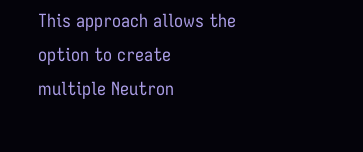This approach allows the option to create multiple Neutron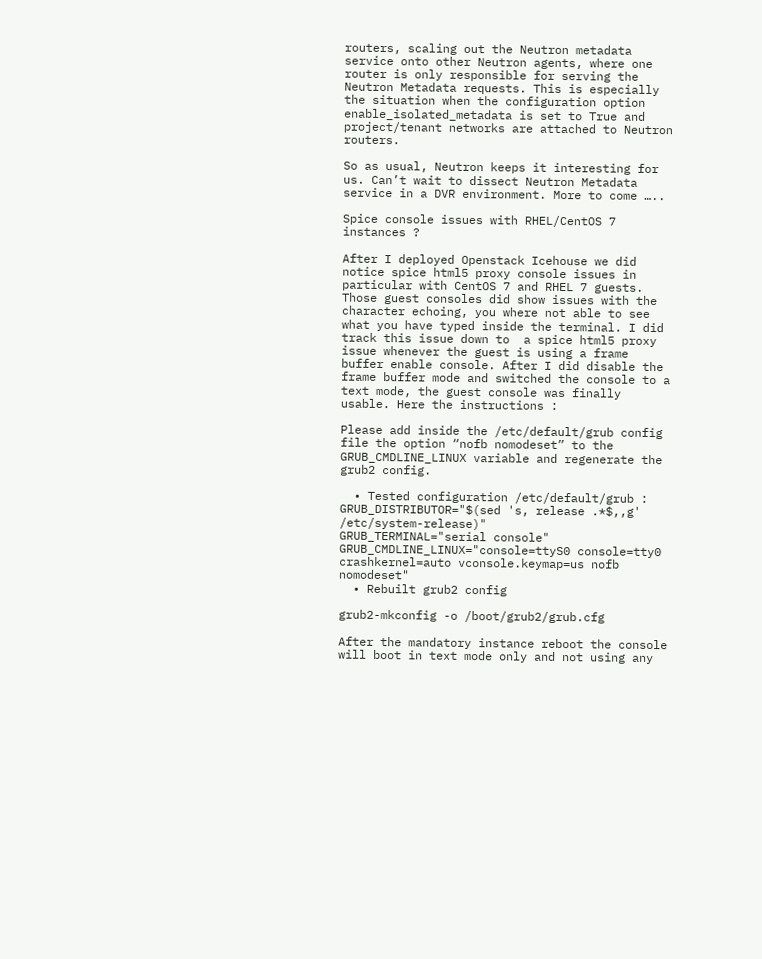routers, scaling out the Neutron metadata service onto other Neutron agents, where one router is only responsible for serving the Neutron Metadata requests. This is especially the situation when the configuration option enable_isolated_metadata is set to True and project/tenant networks are attached to Neutron routers.

So as usual, Neutron keeps it interesting for us. Can’t wait to dissect Neutron Metadata service in a DVR environment. More to come …..

Spice console issues with RHEL/CentOS 7 instances ?

After I deployed Openstack Icehouse we did notice spice html5 proxy console issues in particular with CentOS 7 and RHEL 7 guests. Those guest consoles did show issues with the character echoing, you where not able to see what you have typed inside the terminal. I did track this issue down to  a spice html5 proxy issue whenever the guest is using a frame buffer enable console. After I did disable the frame buffer mode and switched the console to a text mode, the guest console was finally usable. Here the instructions :

Please add inside the /etc/default/grub config file the option “nofb nomodeset” to the GRUB_CMDLINE_LINUX variable and regenerate the grub2 config.

  • Tested configuration /etc/default/grub :
GRUB_DISTRIBUTOR="$(sed 's, release .*$,,g' /etc/system-release)"
GRUB_TERMINAL="serial console"
GRUB_CMDLINE_LINUX="console=ttyS0 console=tty0 crashkernel=auto vconsole.keymap=us nofb nomodeset"
  • Rebuilt grub2 config

grub2-mkconfig -o /boot/grub2/grub.cfg

After the mandatory instance reboot the console will boot in text mode only and not using any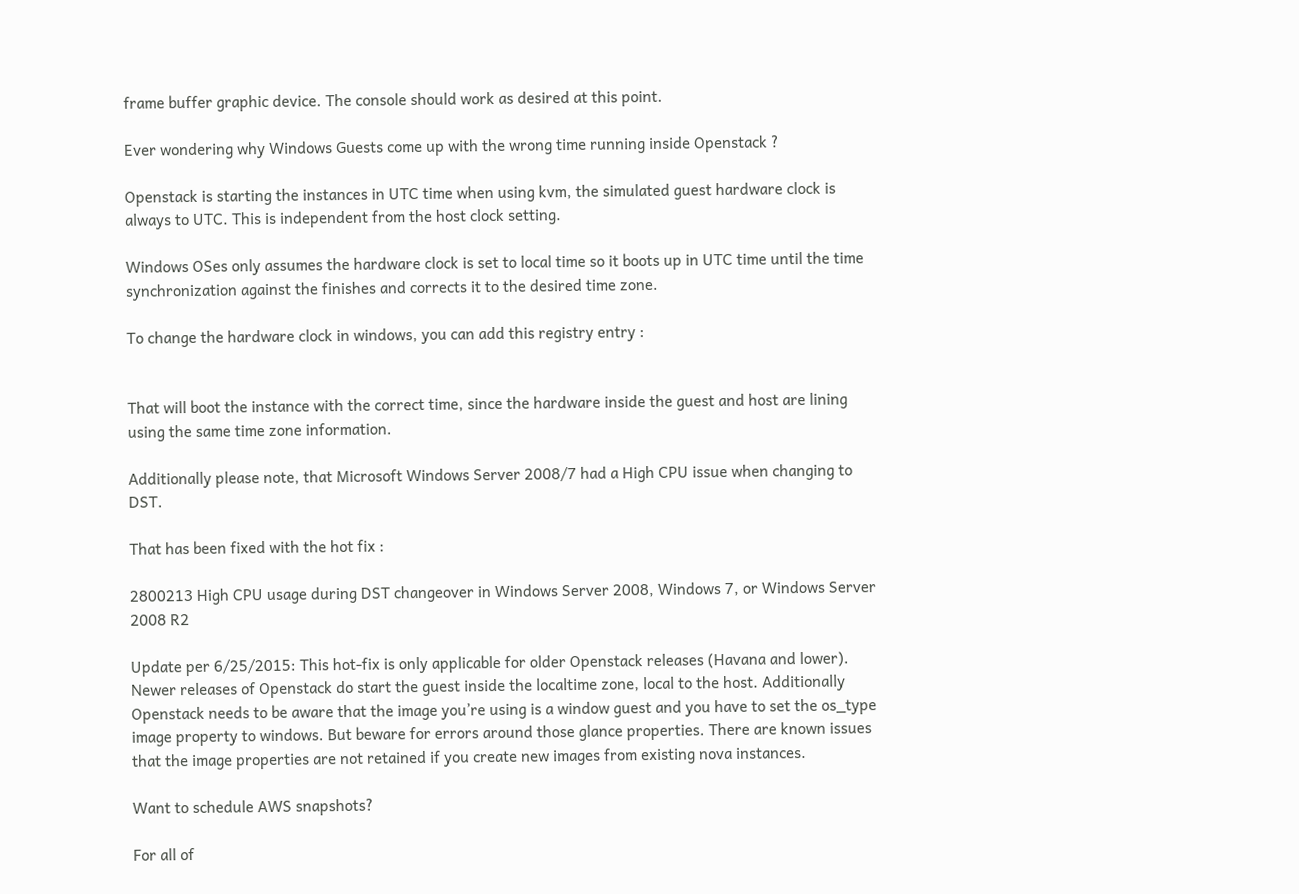frame buffer graphic device. The console should work as desired at this point.

Ever wondering why Windows Guests come up with the wrong time running inside Openstack ?

Openstack is starting the instances in UTC time when using kvm, the simulated guest hardware clock is always to UTC. This is independent from the host clock setting.

Windows OSes only assumes the hardware clock is set to local time so it boots up in UTC time until the time synchronization against the finishes and corrects it to the desired time zone.

To change the hardware clock in windows, you can add this registry entry :


That will boot the instance with the correct time, since the hardware inside the guest and host are lining using the same time zone information.

Additionally please note, that Microsoft Windows Server 2008/7 had a High CPU issue when changing to DST.

That has been fixed with the hot fix :

2800213 High CPU usage during DST changeover in Windows Server 2008, Windows 7, or Windows Server 2008 R2

Update per 6/25/2015: This hot-fix is only applicable for older Openstack releases (Havana and lower). Newer releases of Openstack do start the guest inside the localtime zone, local to the host. Additionally Openstack needs to be aware that the image you’re using is a window guest and you have to set the os_type image property to windows. But beware for errors around those glance properties. There are known issues that the image properties are not retained if you create new images from existing nova instances.

Want to schedule AWS snapshots?

For all of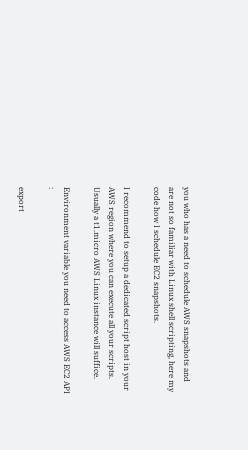you who has a need to schedule AWS snapshots and are not so familiar with Linux shell scripting, here my code how I schedule EC2 snapshots.

I recommend to setup a dedicated script host in your AWS region where you can execute all your scripts. Usually a t1.micro AWS Linux instance will suffice.

Environment variable you need to access AWS EC2 API :

export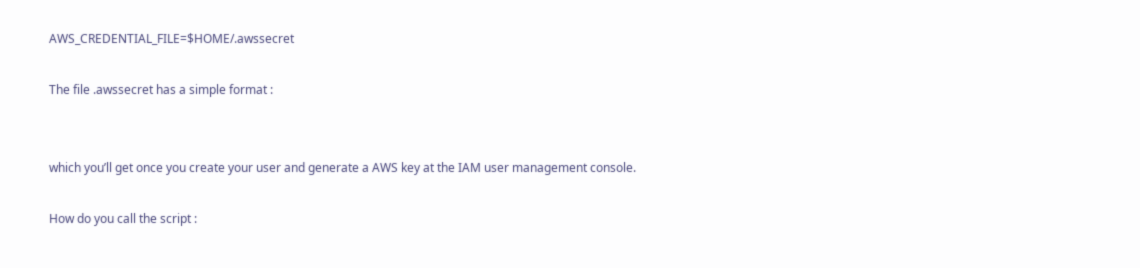AWS_CREDENTIAL_FILE=$HOME/.awssecret

The file .awssecret has a simple format :


which you’ll get once you create your user and generate a AWS key at the IAM user management console.

How do you call the script :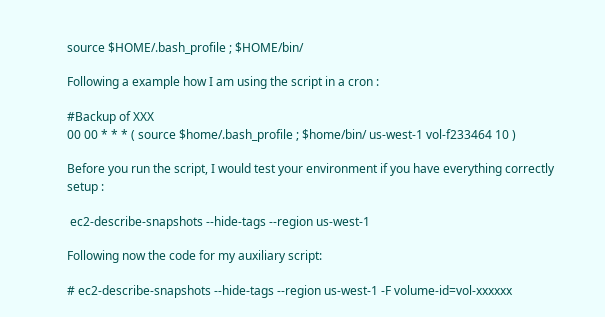source $HOME/.bash_profile ; $HOME/bin/

Following a example how I am using the script in a cron :

#Backup of XXX
00 00 * * * ( source $home/.bash_profile ; $home/bin/ us-west-1 vol-f233464 10 )

Before you run the script, I would test your environment if you have everything correctly setup :

 ec2-describe-snapshots --hide-tags --region us-west-1

Following now the code for my auxiliary script:

# ec2-describe-snapshots --hide-tags --region us-west-1 -F volume-id=vol-xxxxxx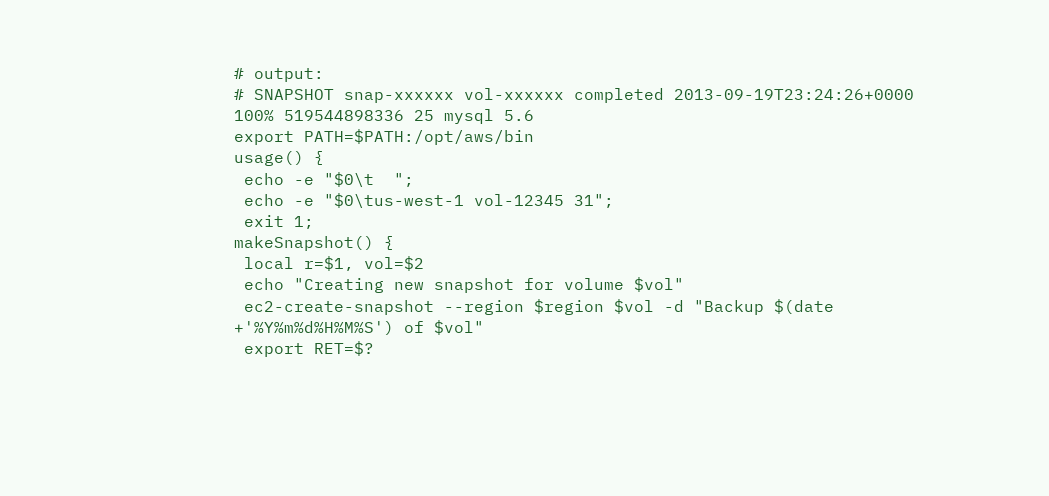# output:
# SNAPSHOT snap-xxxxxx vol-xxxxxx completed 2013-09-19T23:24:26+0000 100% 519544898336 25 mysql 5.6
export PATH=$PATH:/opt/aws/bin
usage() {
 echo -e "$0\t  ";
 echo -e "$0\tus-west-1 vol-12345 31";
 exit 1;
makeSnapshot() {
 local r=$1, vol=$2
 echo "Creating new snapshot for volume $vol"
 ec2-create-snapshot --region $region $vol -d "Backup $(date +'%Y%m%d%H%M%S') of $vol"
 export RET=$?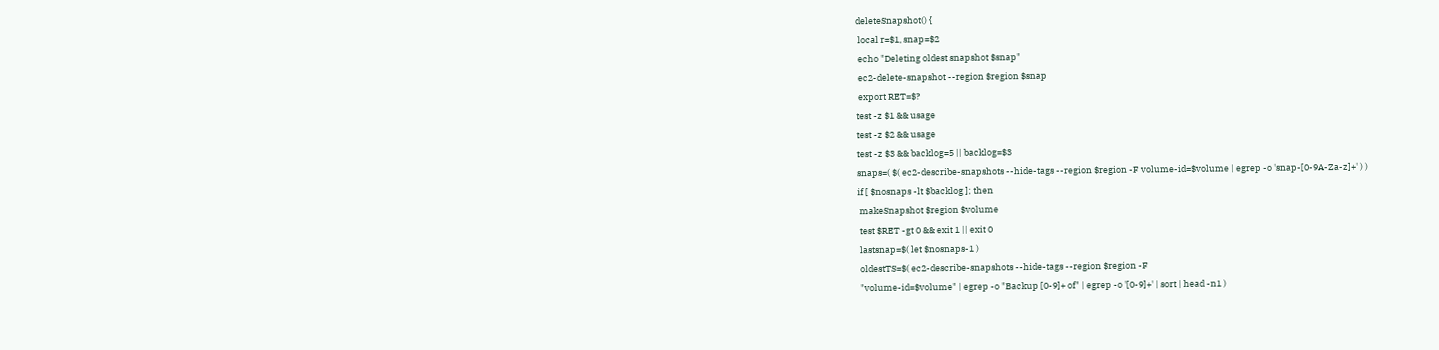deleteSnapshot() {
 local r=$1, snap=$2
 echo "Deleting oldest snapshot $snap"
 ec2-delete-snapshot --region $region $snap
 export RET=$?
test -z $1 && usage
test -z $2 && usage
test -z $3 && backlog=5 || backlog=$3
snaps=( $( ec2-describe-snapshots --hide-tags --region $region -F volume-id=$volume | egrep -o 'snap-[0-9A-Za-z]+' ) )
if [ $nosnaps -lt $backlog ]; then
 makeSnapshot $region $volume
 test $RET -gt 0 && exit 1 || exit 0
 lastsnap=$( let $nosnaps-1 )
 oldestTS=$( ec2-describe-snapshots --hide-tags --region $region -F
 "volume-id=$volume" | egrep -o "Backup [0-9]+ of" | egrep -o '[0-9]+' | sort | head -n1 )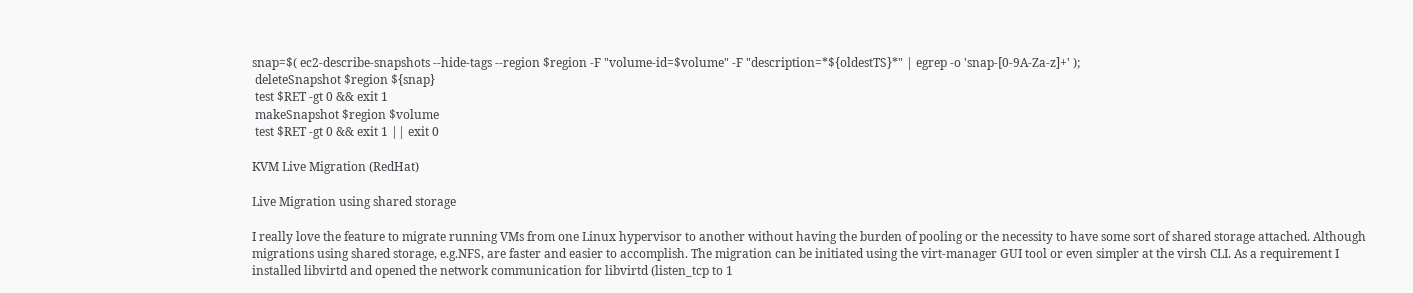snap=$( ec2-describe-snapshots --hide-tags --region $region -F "volume-id=$volume" -F "description=*${oldestTS}*" | egrep -o 'snap-[0-9A-Za-z]+' );
 deleteSnapshot $region ${snap}
 test $RET -gt 0 && exit 1
 makeSnapshot $region $volume
 test $RET -gt 0 && exit 1 || exit 0

KVM Live Migration (RedHat)

Live Migration using shared storage

I really love the feature to migrate running VMs from one Linux hypervisor to another without having the burden of pooling or the necessity to have some sort of shared storage attached. Although migrations using shared storage, e.g.NFS, are faster and easier to accomplish. The migration can be initiated using the virt-manager GUI tool or even simpler at the virsh CLI. As a requirement I installed libvirtd and opened the network communication for libvirtd (listen_tcp to 1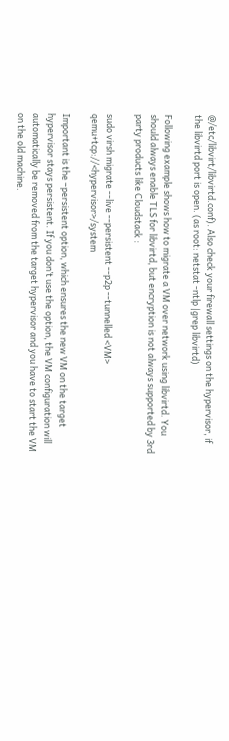@/etc/libvirt/libvirtd.conf). Also check your firewall settings on the hypervisor, if the libvirtd port is open. (as root: netstat -ntlp |grep libvirtd)

Following example shows how to migrate a VM over network using libvirtd. You should always enable TLS for libvirtd, but encryption is not always supported by 3rd party products like Cloudstack :

sudo virsh migrate --live --persistent --p2p --tunnelled <VM> qemu+tcp://<hypervisor>/system

Important is the –persistent option, which ensures the new VM on the target hypervisor stays persistent. If you don’t use the option, the VM configuration will automatically be removed from the target hypervisor and you have to start the VM on the old machine.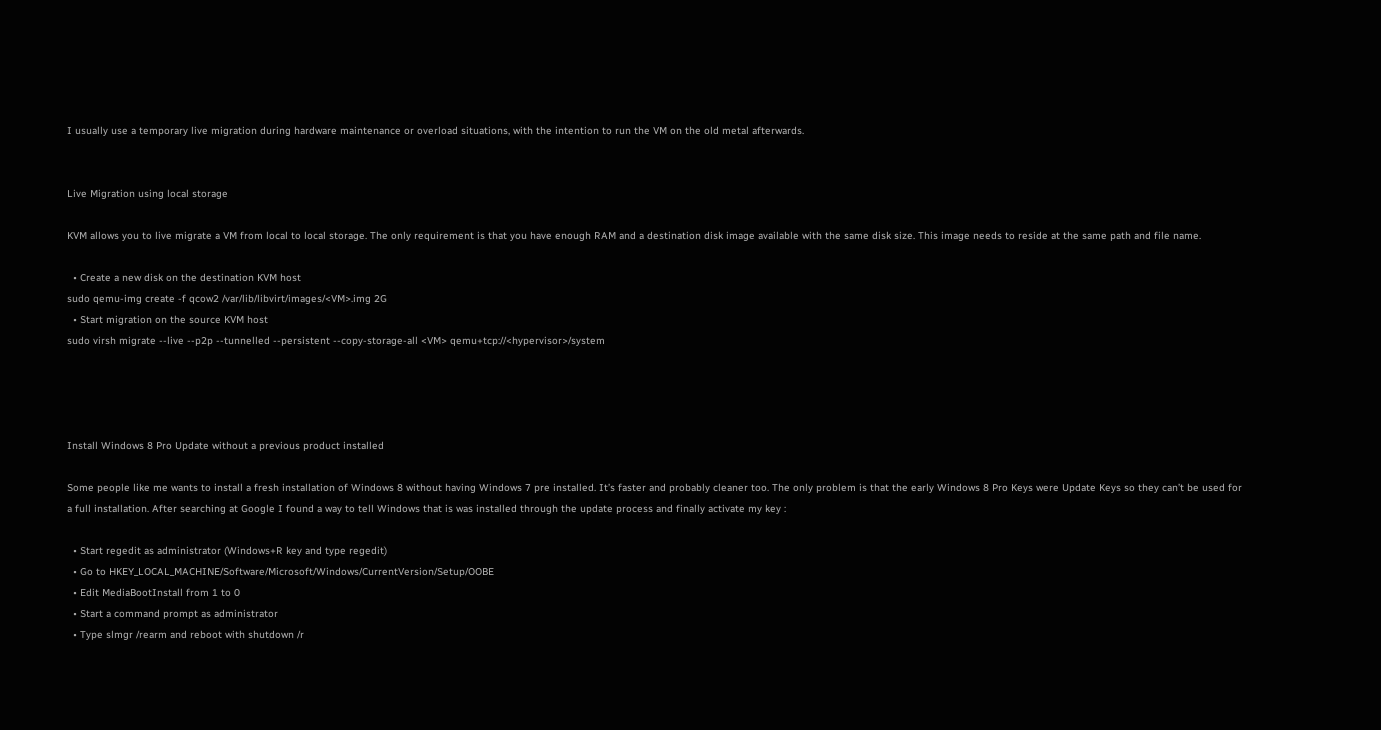I usually use a temporary live migration during hardware maintenance or overload situations, with the intention to run the VM on the old metal afterwards.


Live Migration using local storage

KVM allows you to live migrate a VM from local to local storage. The only requirement is that you have enough RAM and a destination disk image available with the same disk size. This image needs to reside at the same path and file name.

  • Create a new disk on the destination KVM host
sudo qemu-img create -f qcow2 /var/lib/libvirt/images/<VM>.img 2G
  • Start migration on the source KVM host
sudo virsh migrate --live --p2p --tunnelled --persistent --copy-storage-all <VM> qemu+tcp://<hypervisor>/system




Install Windows 8 Pro Update without a previous product installed

Some people like me wants to install a fresh installation of Windows 8 without having Windows 7 pre installed. It’s faster and probably cleaner too. The only problem is that the early Windows 8 Pro Keys were Update Keys so they can’t be used for a full installation. After searching at Google I found a way to tell Windows that is was installed through the update process and finally activate my key :

  • Start regedit as administrator (Windows+R key and type regedit)
  • Go to HKEY_LOCAL_MACHINE/Software/Microsoft/Windows/CurrentVersion/Setup/OOBE
  • Edit MediaBootInstall from 1 to 0
  • Start a command prompt as administrator
  • Type slmgr /rearm and reboot with shutdown /r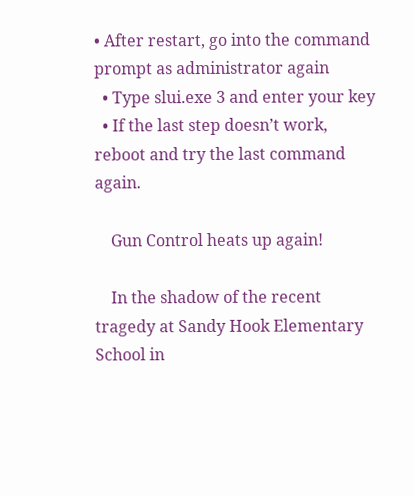• After restart, go into the command prompt as administrator again
  • Type slui.exe 3 and enter your key
  • If the last step doesn’t work, reboot and try the last command again.

    Gun Control heats up again!

    In the shadow of the recent tragedy at Sandy Hook Elementary School in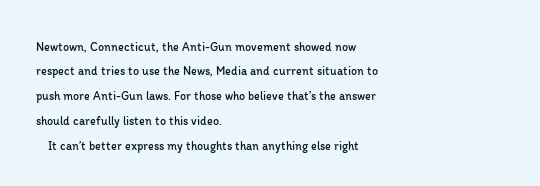Newtown, Connecticut, the Anti-Gun movement showed now respect and tries to use the News, Media and current situation to push more Anti-Gun laws. For those who believe that’s the answer should carefully listen to this video.
    It can’t better express my thoughts than anything else right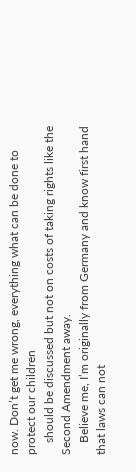now. Don’t get me wrong, everything what can be done to protect our children
    should be discussed but not on costs of taking rights like the Second Amendment away.
    Believe me, I’m originally from Germany and know first hand that laws can not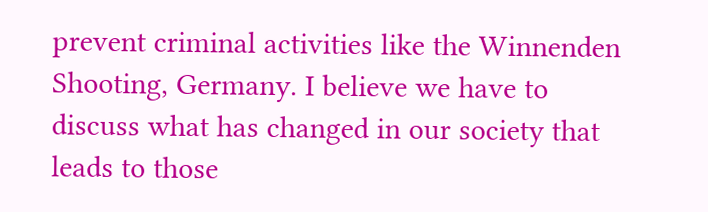prevent criminal activities like the Winnenden Shooting, Germany. I believe we have to discuss what has changed in our society that leads to those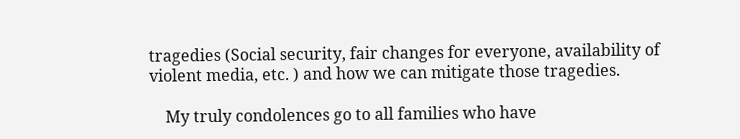tragedies (Social security, fair changes for everyone, availability of violent media, etc. ) and how we can mitigate those tragedies.

    My truly condolences go to all families who have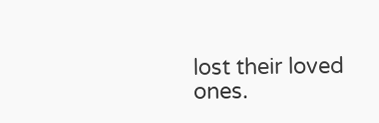lost their loved ones.